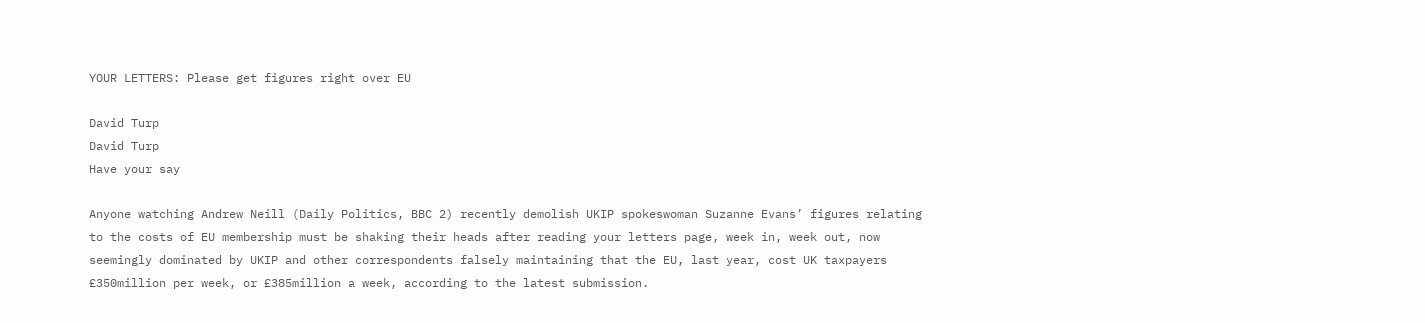YOUR LETTERS: Please get figures right over EU

David Turp
David Turp
Have your say

Anyone watching Andrew Neill (Daily Politics, BBC 2) recently demolish UKIP spokeswoman Suzanne Evans’ figures relating to the costs of EU membership must be shaking their heads after reading your letters page, week in, week out, now seemingly dominated by UKIP and other correspondents falsely maintaining that the EU, last year, cost UK taxpayers £350million per week, or £385million a week, according to the latest submission.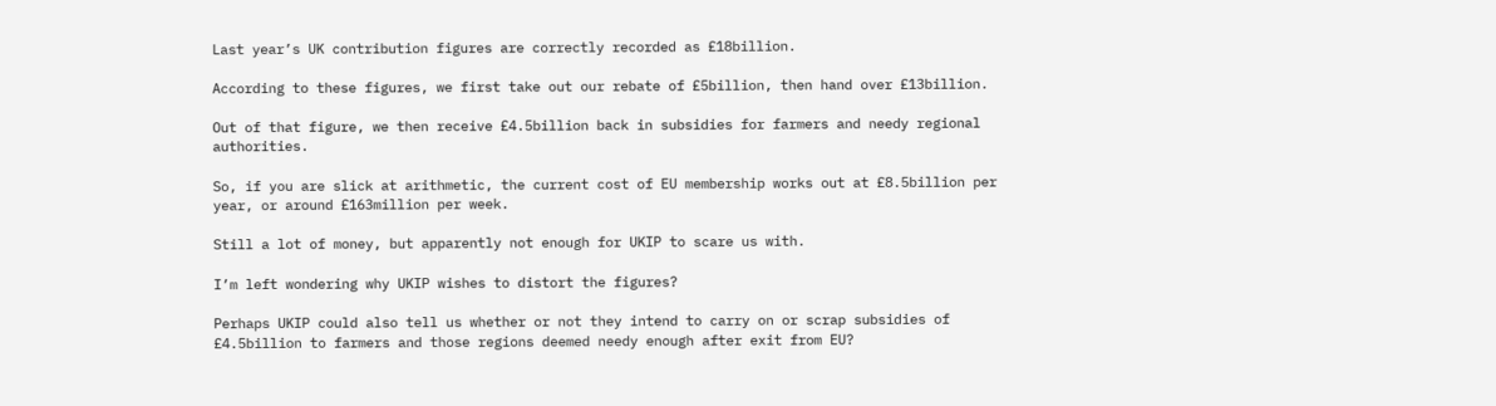Last year’s UK contribution figures are correctly recorded as £18billion.

According to these figures, we first take out our rebate of £5billion, then hand over £13billion.

Out of that figure, we then receive £4.5billion back in subsidies for farmers and needy regional authorities.

So, if you are slick at arithmetic, the current cost of EU membership works out at £8.5billion per year, or around £163million per week.

Still a lot of money, but apparently not enough for UKIP to scare us with.

I’m left wondering why UKIP wishes to distort the figures?

Perhaps UKIP could also tell us whether or not they intend to carry on or scrap subsidies of £4.5billion to farmers and those regions deemed needy enough after exit from EU?